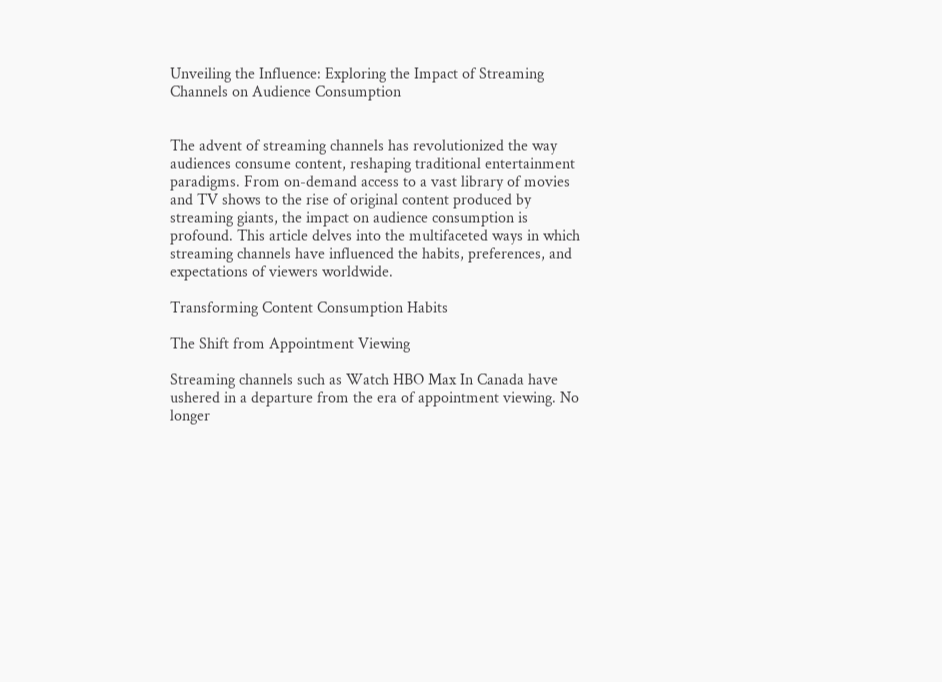Unveiling the Influence: Exploring the Impact of Streaming Channels on Audience Consumption


The advent of streaming channels has revolutionized the way audiences consume content, reshaping traditional entertainment paradigms. From on-demand access to a vast library of movies and TV shows to the rise of original content produced by streaming giants, the impact on audience consumption is profound. This article delves into the multifaceted ways in which streaming channels have influenced the habits, preferences, and expectations of viewers worldwide.

Transforming Content Consumption Habits

The Shift from Appointment Viewing

Streaming channels such as Watch HBO Max In Canada have ushered in a departure from the era of appointment viewing. No longer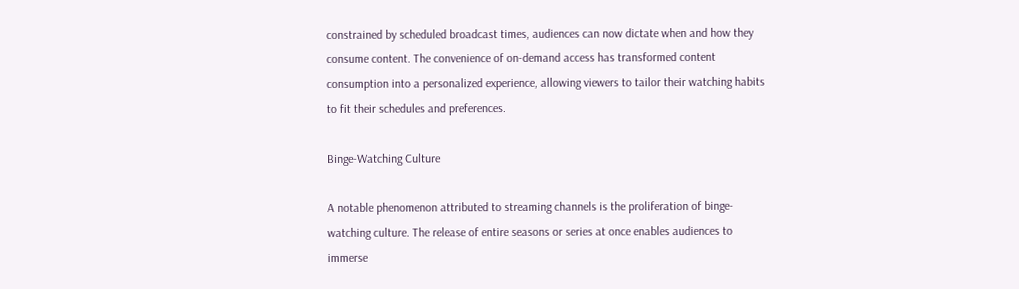constrained by scheduled broadcast times, audiences can now dictate when and how they consume content. The convenience of on-demand access has transformed content consumption into a personalized experience, allowing viewers to tailor their watching habits to fit their schedules and preferences.

Binge-Watching Culture

A notable phenomenon attributed to streaming channels is the proliferation of binge-watching culture. The release of entire seasons or series at once enables audiences to immerse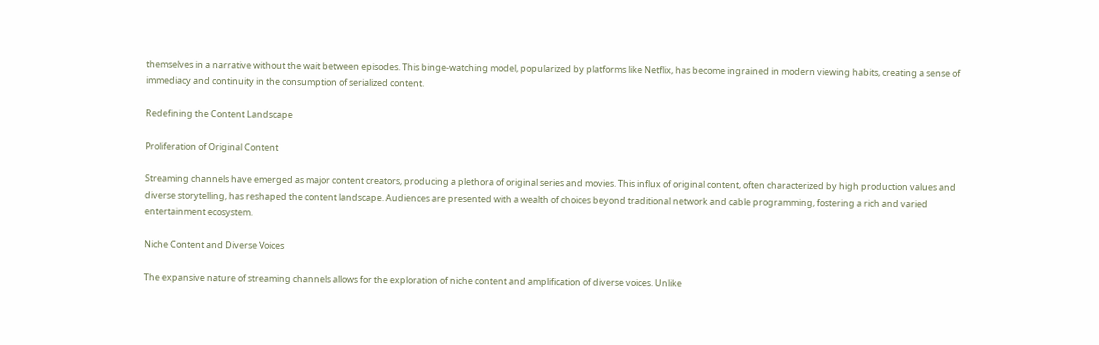themselves in a narrative without the wait between episodes. This binge-watching model, popularized by platforms like Netflix, has become ingrained in modern viewing habits, creating a sense of immediacy and continuity in the consumption of serialized content.

Redefining the Content Landscape

Proliferation of Original Content

Streaming channels have emerged as major content creators, producing a plethora of original series and movies. This influx of original content, often characterized by high production values and diverse storytelling, has reshaped the content landscape. Audiences are presented with a wealth of choices beyond traditional network and cable programming, fostering a rich and varied entertainment ecosystem.

Niche Content and Diverse Voices

The expansive nature of streaming channels allows for the exploration of niche content and amplification of diverse voices. Unlike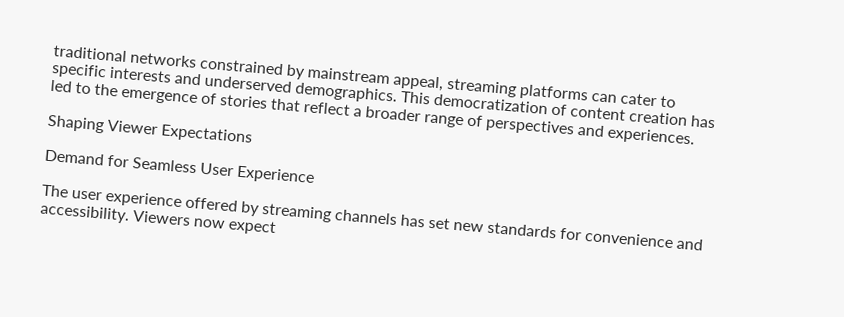traditional networks constrained by mainstream appeal, streaming platforms can cater to specific interests and underserved demographics. This democratization of content creation has led to the emergence of stories that reflect a broader range of perspectives and experiences.

Shaping Viewer Expectations

Demand for Seamless User Experience

The user experience offered by streaming channels has set new standards for convenience and accessibility. Viewers now expect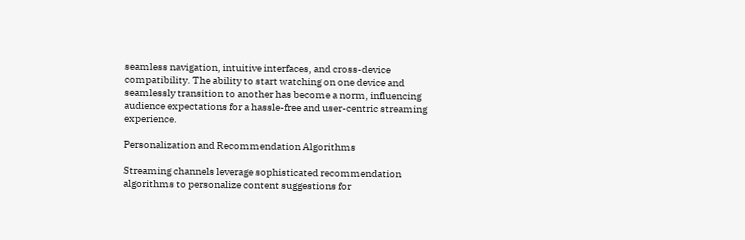seamless navigation, intuitive interfaces, and cross-device compatibility. The ability to start watching on one device and seamlessly transition to another has become a norm, influencing audience expectations for a hassle-free and user-centric streaming experience.

Personalization and Recommendation Algorithms

Streaming channels leverage sophisticated recommendation algorithms to personalize content suggestions for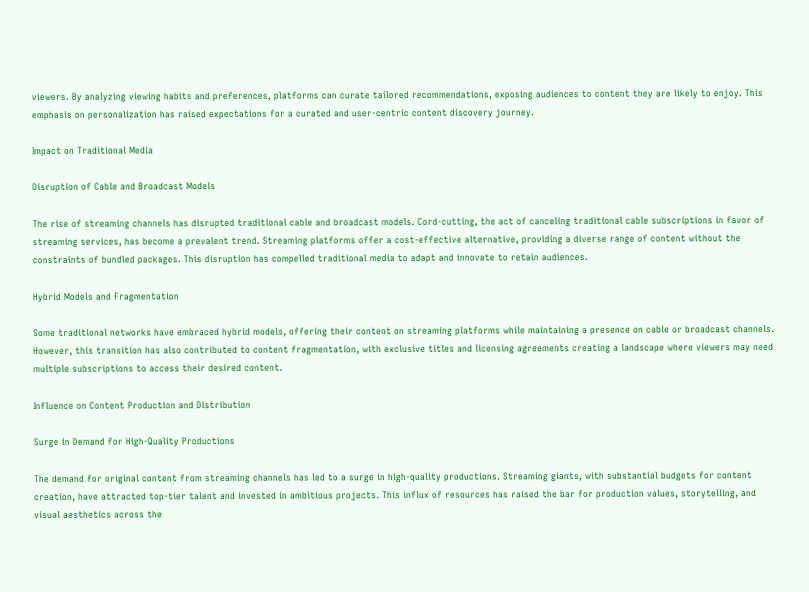viewers. By analyzing viewing habits and preferences, platforms can curate tailored recommendations, exposing audiences to content they are likely to enjoy. This emphasis on personalization has raised expectations for a curated and user-centric content discovery journey.

Impact on Traditional Media

Disruption of Cable and Broadcast Models

The rise of streaming channels has disrupted traditional cable and broadcast models. Cord-cutting, the act of canceling traditional cable subscriptions in favor of streaming services, has become a prevalent trend. Streaming platforms offer a cost-effective alternative, providing a diverse range of content without the constraints of bundled packages. This disruption has compelled traditional media to adapt and innovate to retain audiences.

Hybrid Models and Fragmentation

Some traditional networks have embraced hybrid models, offering their content on streaming platforms while maintaining a presence on cable or broadcast channels. However, this transition has also contributed to content fragmentation, with exclusive titles and licensing agreements creating a landscape where viewers may need multiple subscriptions to access their desired content.

Influence on Content Production and Distribution

Surge in Demand for High-Quality Productions

The demand for original content from streaming channels has led to a surge in high-quality productions. Streaming giants, with substantial budgets for content creation, have attracted top-tier talent and invested in ambitious projects. This influx of resources has raised the bar for production values, storytelling, and visual aesthetics across the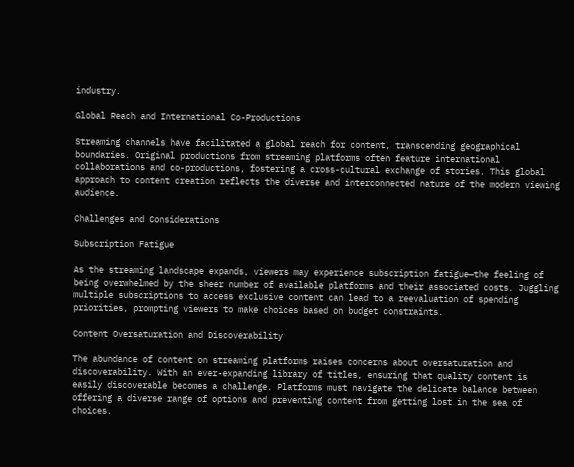industry.

Global Reach and International Co-Productions

Streaming channels have facilitated a global reach for content, transcending geographical boundaries. Original productions from streaming platforms often feature international collaborations and co-productions, fostering a cross-cultural exchange of stories. This global approach to content creation reflects the diverse and interconnected nature of the modern viewing audience.

Challenges and Considerations

Subscription Fatigue

As the streaming landscape expands, viewers may experience subscription fatigue—the feeling of being overwhelmed by the sheer number of available platforms and their associated costs. Juggling multiple subscriptions to access exclusive content can lead to a reevaluation of spending priorities, prompting viewers to make choices based on budget constraints.

Content Oversaturation and Discoverability

The abundance of content on streaming platforms raises concerns about oversaturation and discoverability. With an ever-expanding library of titles, ensuring that quality content is easily discoverable becomes a challenge. Platforms must navigate the delicate balance between offering a diverse range of options and preventing content from getting lost in the sea of choices.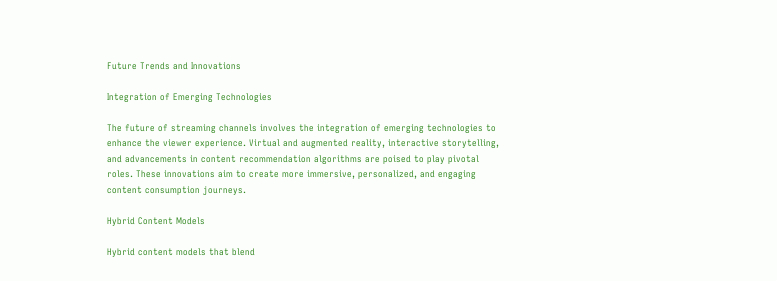Future Trends and Innovations

Integration of Emerging Technologies

The future of streaming channels involves the integration of emerging technologies to enhance the viewer experience. Virtual and augmented reality, interactive storytelling, and advancements in content recommendation algorithms are poised to play pivotal roles. These innovations aim to create more immersive, personalized, and engaging content consumption journeys.

Hybrid Content Models

Hybrid content models that blend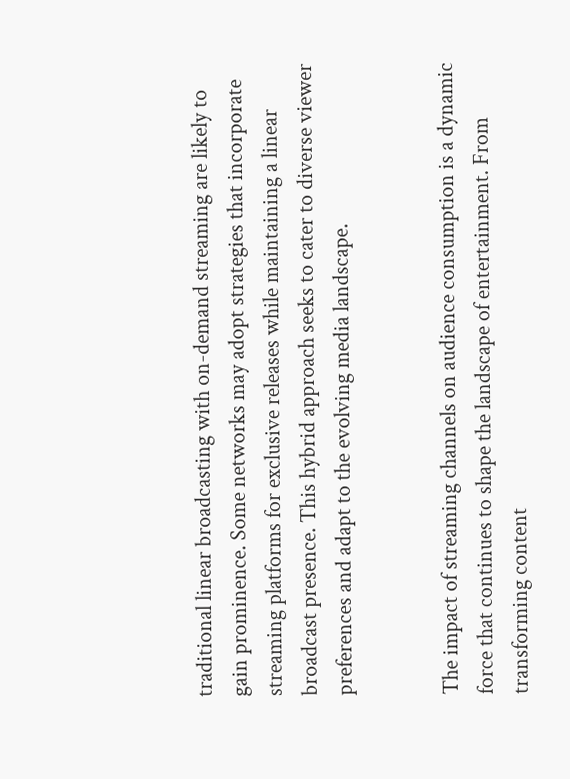traditional linear broadcasting with on-demand streaming are likely to gain prominence. Some networks may adopt strategies that incorporate streaming platforms for exclusive releases while maintaining a linear broadcast presence. This hybrid approach seeks to cater to diverse viewer preferences and adapt to the evolving media landscape.


The impact of streaming channels on audience consumption is a dynamic force that continues to shape the landscape of entertainment. From transforming content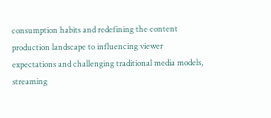consumption habits and redefining the content production landscape to influencing viewer expectations and challenging traditional media models, streaming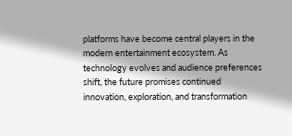platforms have become central players in the modern entertainment ecosystem. As technology evolves and audience preferences shift, the future promises continued innovation, exploration, and transformation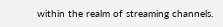within the realm of streaming channels.